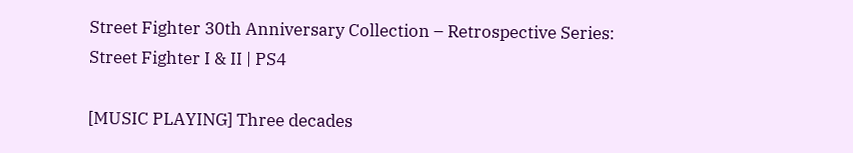Street Fighter 30th Anniversary Collection – Retrospective Series: Street Fighter I & II | PS4

[MUSIC PLAYING] Three decades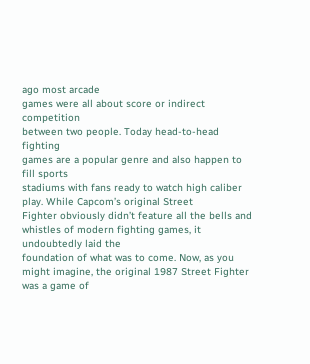ago most arcade
games were all about score or indirect competition
between two people. Today head-to-head fighting
games are a popular genre and also happen to fill sports
stadiums with fans ready to watch high caliber play. While Capcom’s original Street
Fighter obviously didn’t feature all the bells and
whistles of modern fighting games, it undoubtedly laid the
foundation of what was to come. Now, as you might imagine, the original 1987 Street Fighter
was a game of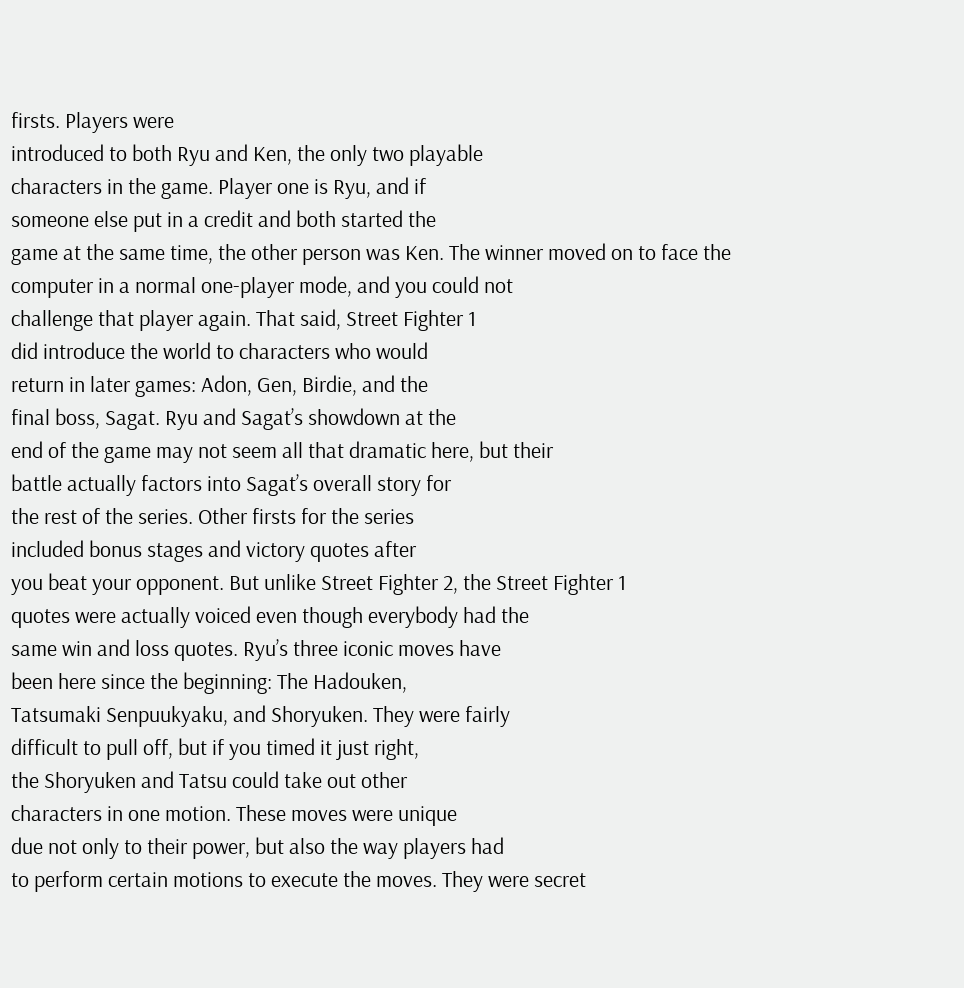firsts. Players were
introduced to both Ryu and Ken, the only two playable
characters in the game. Player one is Ryu, and if
someone else put in a credit and both started the
game at the same time, the other person was Ken. The winner moved on to face the
computer in a normal one-player mode, and you could not
challenge that player again. That said, Street Fighter 1
did introduce the world to characters who would
return in later games: Adon, Gen, Birdie, and the
final boss, Sagat. Ryu and Sagat’s showdown at the
end of the game may not seem all that dramatic here, but their
battle actually factors into Sagat’s overall story for
the rest of the series. Other firsts for the series
included bonus stages and victory quotes after
you beat your opponent. But unlike Street Fighter 2, the Street Fighter 1
quotes were actually voiced even though everybody had the
same win and loss quotes. Ryu’s three iconic moves have
been here since the beginning: The Hadouken,
Tatsumaki Senpuukyaku, and Shoryuken. They were fairly
difficult to pull off, but if you timed it just right,
the Shoryuken and Tatsu could take out other
characters in one motion. These moves were unique
due not only to their power, but also the way players had
to perform certain motions to execute the moves. They were secret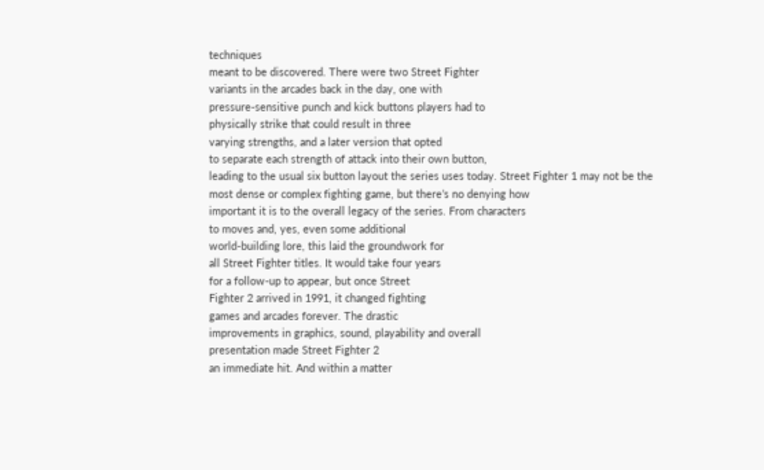techniques
meant to be discovered. There were two Street Fighter
variants in the arcades back in the day, one with
pressure-sensitive punch and kick buttons players had to
physically strike that could result in three
varying strengths, and a later version that opted
to separate each strength of attack into their own button,
leading to the usual six button layout the series uses today. Street Fighter 1 may not be the
most dense or complex fighting game, but there’s no denying how
important it is to the overall legacy of the series. From characters
to moves and, yes, even some additional
world-building lore, this laid the groundwork for
all Street Fighter titles. It would take four years
for a follow-up to appear, but once Street
Fighter 2 arrived in 1991, it changed fighting
games and arcades forever. The drastic
improvements in graphics, sound, playability and overall
presentation made Street Fighter 2
an immediate hit. And within a matter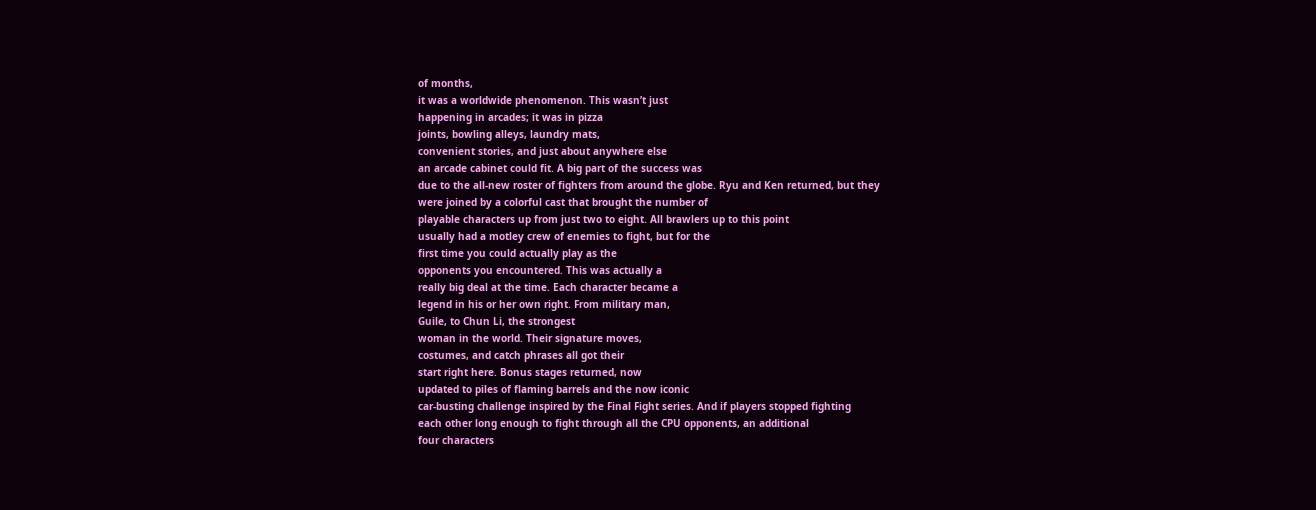of months,
it was a worldwide phenomenon. This wasn’t just
happening in arcades; it was in pizza
joints, bowling alleys, laundry mats,
convenient stories, and just about anywhere else
an arcade cabinet could fit. A big part of the success was
due to the all-new roster of fighters from around the globe. Ryu and Ken returned, but they
were joined by a colorful cast that brought the number of
playable characters up from just two to eight. All brawlers up to this point
usually had a motley crew of enemies to fight, but for the
first time you could actually play as the
opponents you encountered. This was actually a
really big deal at the time. Each character became a
legend in his or her own right. From military man,
Guile, to Chun Li, the strongest
woman in the world. Their signature moves,
costumes, and catch phrases all got their
start right here. Bonus stages returned, now
updated to piles of flaming barrels and the now iconic
car-busting challenge inspired by the Final Fight series. And if players stopped fighting
each other long enough to fight through all the CPU opponents, an additional
four characters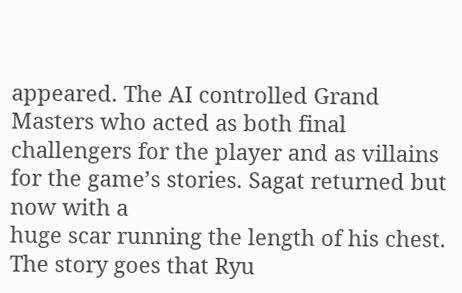appeared. The AI controlled Grand
Masters who acted as both final challengers for the player and as villains
for the game’s stories. Sagat returned but now with a
huge scar running the length of his chest. The story goes that Ryu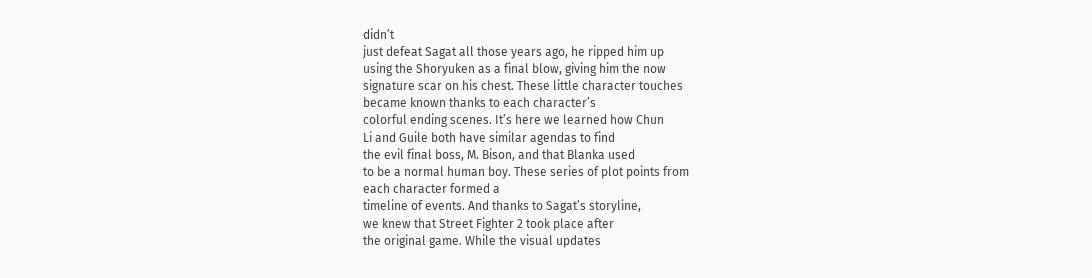didn’t
just defeat Sagat all those years ago, he ripped him up
using the Shoryuken as a final blow, giving him the now
signature scar on his chest. These little character touches
became known thanks to each character’s
colorful ending scenes. It’s here we learned how Chun
Li and Guile both have similar agendas to find
the evil final boss, M. Bison, and that Blanka used
to be a normal human boy. These series of plot points from
each character formed a
timeline of events. And thanks to Sagat’s storyline,
we knew that Street Fighter 2 took place after
the original game. While the visual updates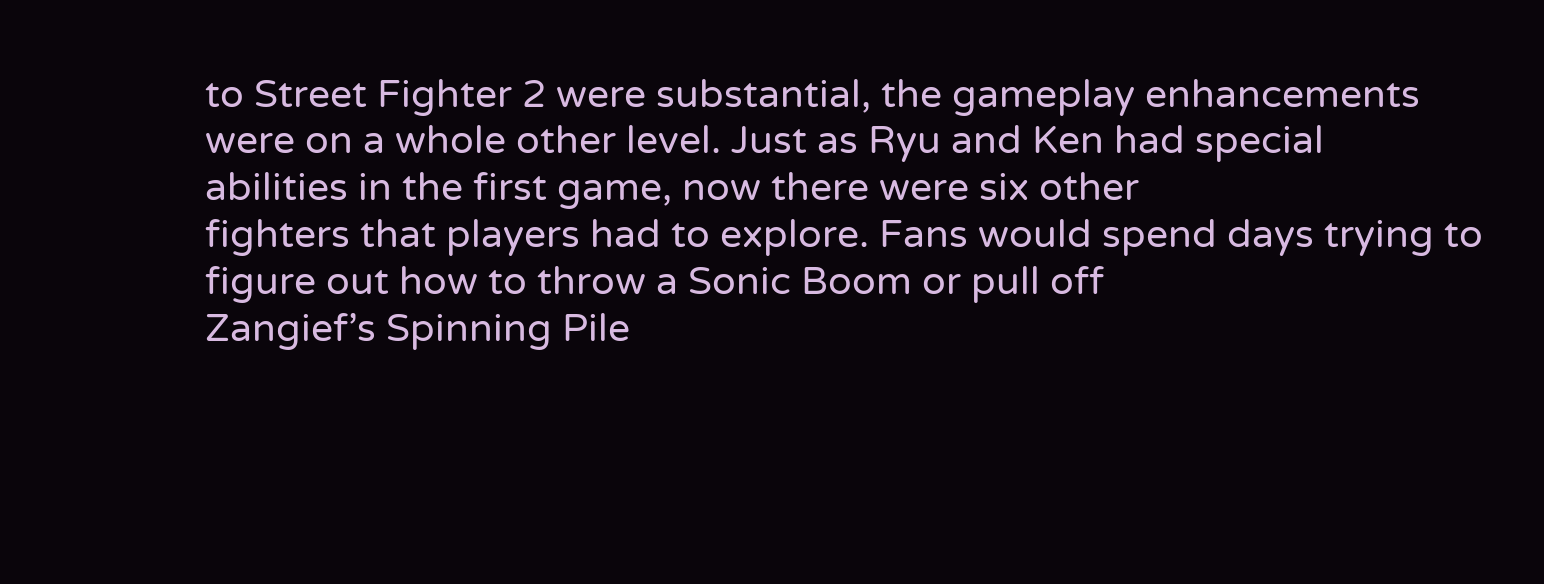to Street Fighter 2 were substantial, the gameplay enhancements
were on a whole other level. Just as Ryu and Ken had special
abilities in the first game, now there were six other
fighters that players had to explore. Fans would spend days trying to
figure out how to throw a Sonic Boom or pull off
Zangief’s Spinning Pile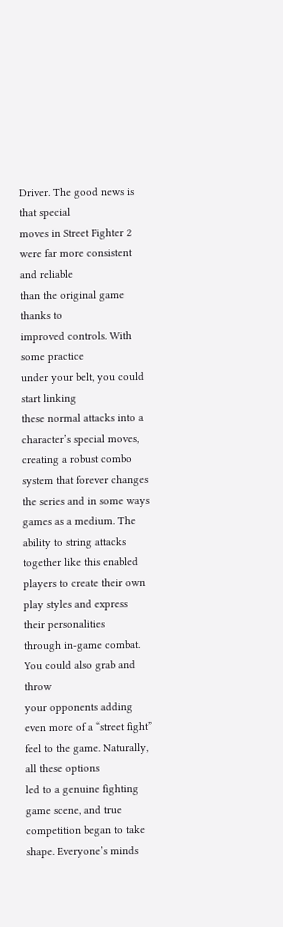Driver. The good news is that special
moves in Street Fighter 2 were far more consistent and reliable
than the original game thanks to
improved controls. With some practice
under your belt, you could start linking
these normal attacks into a character’s special moves,
creating a robust combo system that forever changes the series and in some ways
games as a medium. The ability to string attacks
together like this enabled players to create their own
play styles and express their personalities
through in-game combat. You could also grab and throw
your opponents adding even more of a “street fight”
feel to the game. Naturally, all these options
led to a genuine fighting game scene, and true
competition began to take shape. Everyone’s minds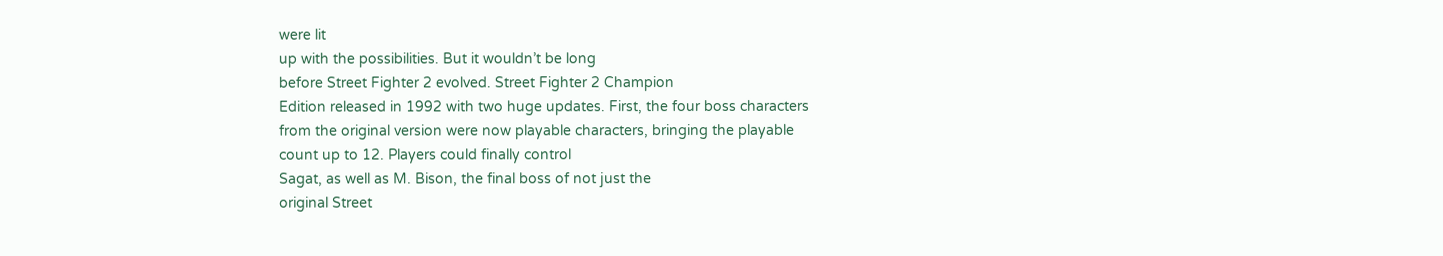were lit
up with the possibilities. But it wouldn’t be long
before Street Fighter 2 evolved. Street Fighter 2 Champion
Edition released in 1992 with two huge updates. First, the four boss characters
from the original version were now playable characters, bringing the playable
count up to 12. Players could finally control
Sagat, as well as M. Bison, the final boss of not just the
original Street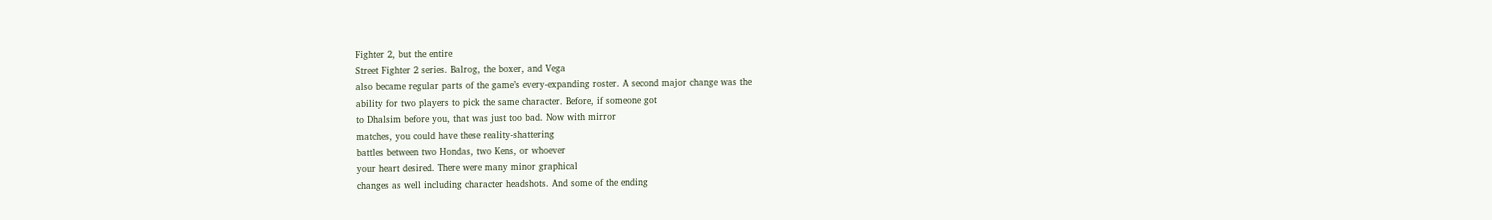Fighter 2, but the entire
Street Fighter 2 series. Balrog, the boxer, and Vega
also became regular parts of the game’s every-expanding roster. A second major change was the
ability for two players to pick the same character. Before, if someone got
to Dhalsim before you, that was just too bad. Now with mirror
matches, you could have these reality-shattering
battles between two Hondas, two Kens, or whoever
your heart desired. There were many minor graphical
changes as well including character headshots. And some of the ending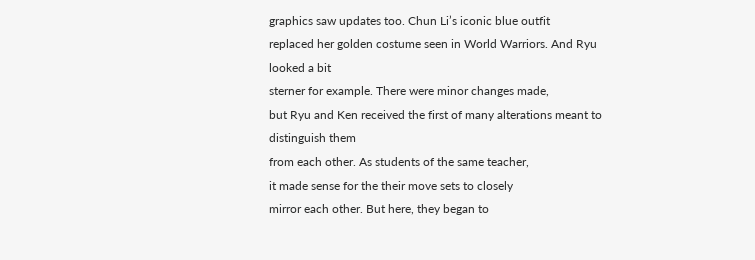graphics saw updates too. Chun Li’s iconic blue outfit
replaced her golden costume seen in World Warriors. And Ryu looked a bit
sterner for example. There were minor changes made,
but Ryu and Ken received the first of many alterations meant to distinguish them
from each other. As students of the same teacher,
it made sense for the their move sets to closely
mirror each other. But here, they began to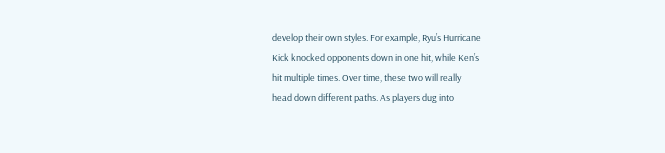develop their own styles. For example, Ryu’s Hurricane
Kick knocked opponents down in one hit, while Ken’s
hit multiple times. Over time, these two will really
head down different paths. As players dug into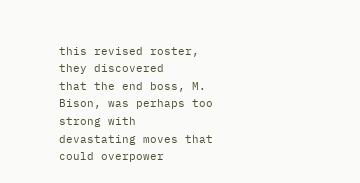this revised roster, they discovered
that the end boss, M. Bison, was perhaps too strong with
devastating moves that could overpower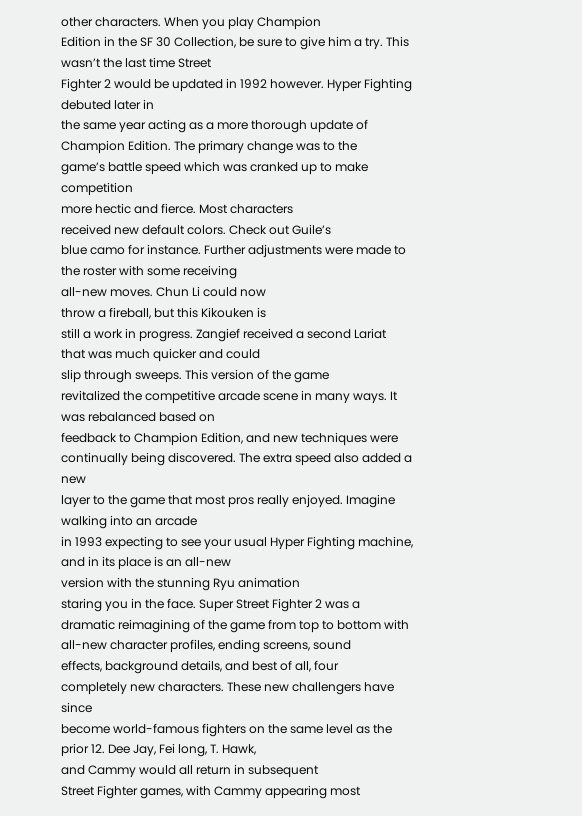other characters. When you play Champion
Edition in the SF 30 Collection, be sure to give him a try. This wasn’t the last time Street
Fighter 2 would be updated in 1992 however. Hyper Fighting debuted later in
the same year acting as a more thorough update of
Champion Edition. The primary change was to the
game’s battle speed which was cranked up to make competition
more hectic and fierce. Most characters
received new default colors. Check out Guile’s
blue camo for instance. Further adjustments were made to
the roster with some receiving
all-new moves. Chun Li could now
throw a fireball, but this Kikouken is
still a work in progress. Zangief received a second Lariat
that was much quicker and could
slip through sweeps. This version of the game
revitalized the competitive arcade scene in many ways. It was rebalanced based on
feedback to Champion Edition, and new techniques were
continually being discovered. The extra speed also added a new
layer to the game that most pros really enjoyed. Imagine walking into an arcade
in 1993 expecting to see your usual Hyper Fighting machine, and in its place is an all-new
version with the stunning Ryu animation
staring you in the face. Super Street Fighter 2 was a
dramatic reimagining of the game from top to bottom with
all-new character profiles, ending screens, sound
effects, background details, and best of all, four
completely new characters. These new challengers have since
become world-famous fighters on the same level as the prior 12. Dee Jay, Fei long, T. Hawk,
and Cammy would all return in subsequent
Street Fighter games, with Cammy appearing most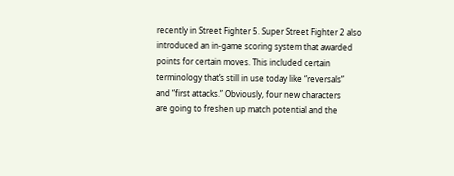recently in Street Fighter 5. Super Street Fighter 2 also
introduced an in-game scoring system that awarded
points for certain moves. This included certain
terminology that’s still in use today like “reversals”
and “first attacks.” Obviously, four new characters
are going to freshen up match potential and the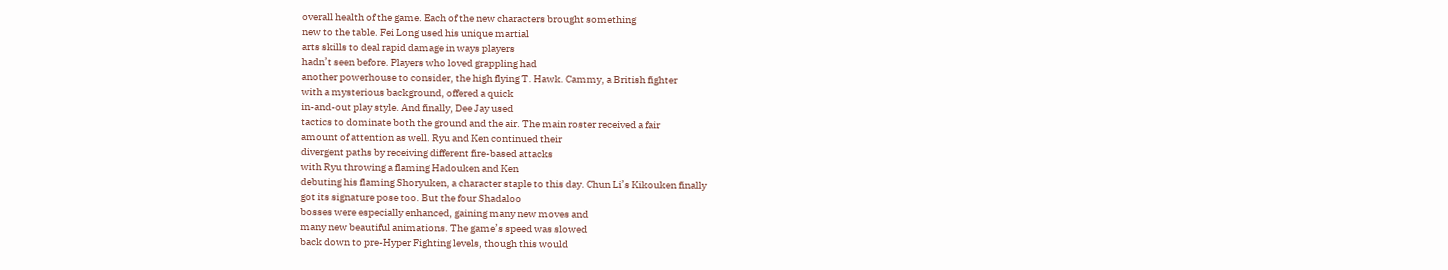overall health of the game. Each of the new characters brought something
new to the table. Fei Long used his unique martial
arts skills to deal rapid damage in ways players
hadn’t seen before. Players who loved grappling had
another powerhouse to consider, the high flying T. Hawk. Cammy, a British fighter
with a mysterious background, offered a quick
in-and-out play style. And finally, Dee Jay used
tactics to dominate both the ground and the air. The main roster received a fair
amount of attention as well. Ryu and Ken continued their
divergent paths by receiving different fire-based attacks
with Ryu throwing a flaming Hadouken and Ken
debuting his flaming Shoryuken, a character staple to this day. Chun Li’s Kikouken finally
got its signature pose too. But the four Shadaloo
bosses were especially enhanced, gaining many new moves and
many new beautiful animations. The game’s speed was slowed
back down to pre-Hyper Fighting levels, though this would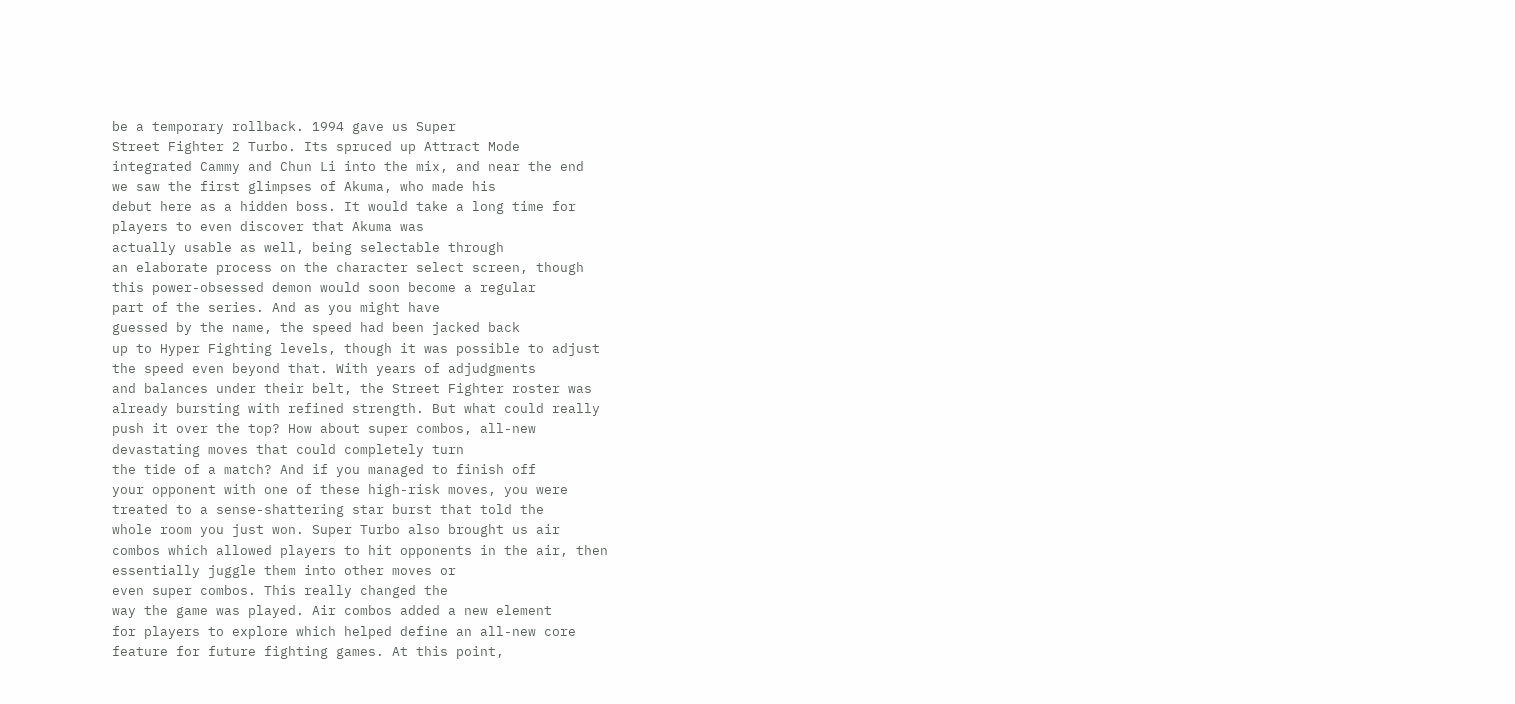be a temporary rollback. 1994 gave us Super
Street Fighter 2 Turbo. Its spruced up Attract Mode
integrated Cammy and Chun Li into the mix, and near the end
we saw the first glimpses of Akuma, who made his
debut here as a hidden boss. It would take a long time for
players to even discover that Akuma was
actually usable as well, being selectable through
an elaborate process on the character select screen, though
this power-obsessed demon would soon become a regular
part of the series. And as you might have
guessed by the name, the speed had been jacked back
up to Hyper Fighting levels, though it was possible to adjust
the speed even beyond that. With years of adjudgments
and balances under their belt, the Street Fighter roster was
already bursting with refined strength. But what could really
push it over the top? How about super combos, all-new
devastating moves that could completely turn
the tide of a match? And if you managed to finish off
your opponent with one of these high-risk moves, you were
treated to a sense-shattering star burst that told the
whole room you just won. Super Turbo also brought us air
combos which allowed players to hit opponents in the air, then
essentially juggle them into other moves or
even super combos. This really changed the
way the game was played. Air combos added a new element
for players to explore which helped define an all-new core
feature for future fighting games. At this point,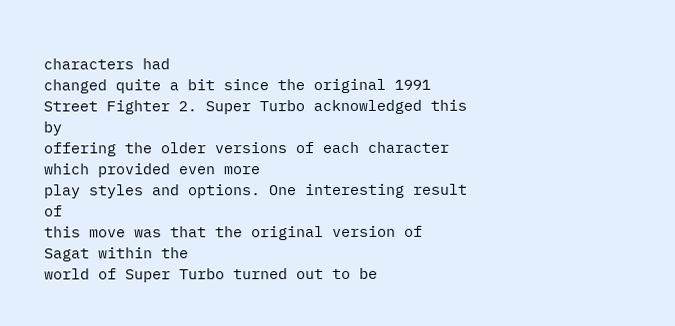characters had
changed quite a bit since the original 1991 Street Fighter 2. Super Turbo acknowledged this by
offering the older versions of each character which provided even more
play styles and options. One interesting result of
this move was that the original version of Sagat within the
world of Super Turbo turned out to be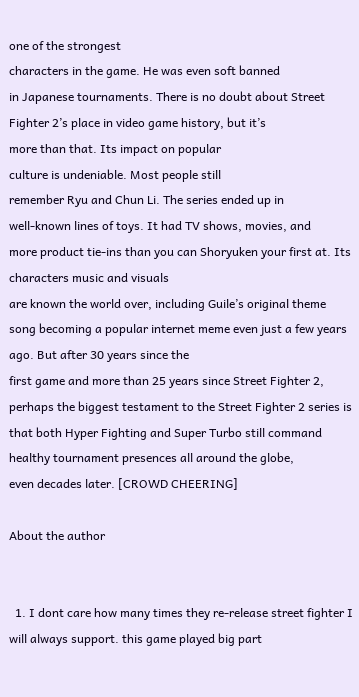one of the strongest
characters in the game. He was even soft banned
in Japanese tournaments. There is no doubt about Street
Fighter 2’s place in video game history, but it’s
more than that. Its impact on popular
culture is undeniable. Most people still
remember Ryu and Chun Li. The series ended up in
well-known lines of toys. It had TV shows, movies, and
more product tie-ins than you can Shoryuken your first at. Its characters music and visuals
are known the world over, including Guile’s original theme
song becoming a popular internet meme even just a few years ago. But after 30 years since the
first game and more than 25 years since Street Fighter 2, perhaps the biggest testament to the Street Fighter 2 series is
that both Hyper Fighting and Super Turbo still command
healthy tournament presences all around the globe,
even decades later. [CROWD CHEERING]

About the author


  1. I dont care how many times they re-release street fighter I will always support. this game played big part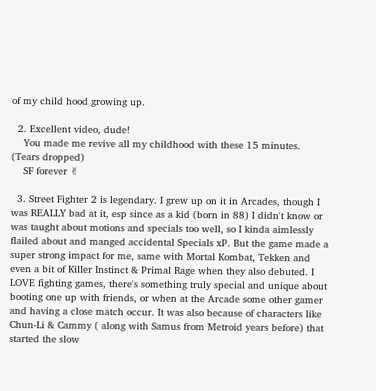of my child hood growing up.

  2. Excellent video, dude!
    You made me revive all my childhood with these 15 minutes. (Tears dropped)
    SF forever ✌

  3. Street Fighter 2 is legendary. I grew up on it in Arcades, though I was REALLY bad at it, esp since as a kid (born in 88) I didn't know or was taught about motions and specials too well, so I kinda aimlessly flailed about and manged accidental Specials xP. But the game made a super strong impact for me, same with Mortal Kombat, Tekken and even a bit of Killer Instinct & Primal Rage when they also debuted. I LOVE fighting games, there's something truly special and unique about booting one up with friends, or when at the Arcade some other gamer and having a close match occur. It was also because of characters like Chun-Li & Cammy ( along with Samus from Metroid years before) that started the slow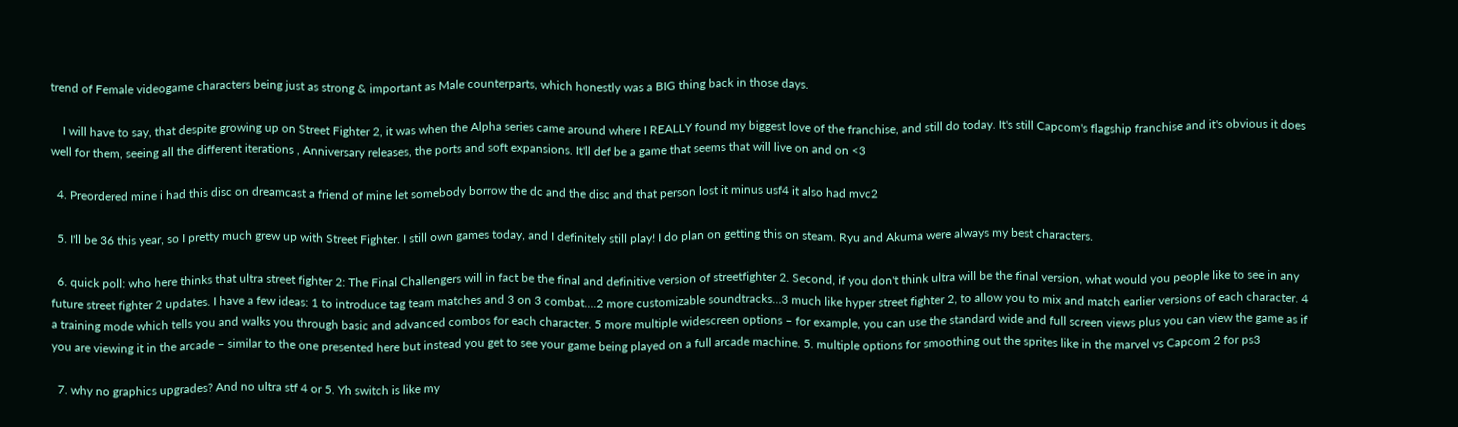trend of Female videogame characters being just as strong & important as Male counterparts, which honestly was a BIG thing back in those days.

    I will have to say, that despite growing up on Street Fighter 2, it was when the Alpha series came around where I REALLY found my biggest love of the franchise, and still do today. It's still Capcom's flagship franchise and it's obvious it does well for them, seeing all the different iterations , Anniversary releases, the ports and soft expansions. It'll def be a game that seems that will live on and on <3

  4. Preordered mine i had this disc on dreamcast a friend of mine let somebody borrow the dc and the disc and that person lost it minus usf4 it also had mvc2

  5. I'll be 36 this year, so I pretty much grew up with Street Fighter. I still own games today, and I definitely still play! I do plan on getting this on steam. Ryu and Akuma were always my best characters.

  6. quick poll: who here thinks that ultra street fighter 2: The Final Challengers will in fact be the final and definitive version of streetfighter 2. Second, if you don't think ultra will be the final version, what would you people like to see in any future street fighter 2 updates. I have a few ideas: 1 to introduce tag team matches and 3 on 3 combat….2 more customizable soundtracks…3 much like hyper street fighter 2, to allow you to mix and match earlier versions of each character. 4 a training mode which tells you and walks you through basic and advanced combos for each character. 5 more multiple widescreen options – for example, you can use the standard wide and full screen views plus you can view the game as if you are viewing it in the arcade – similar to the one presented here but instead you get to see your game being played on a full arcade machine. 5. multiple options for smoothing out the sprites like in the marvel vs Capcom 2 for ps3

  7. why no graphics upgrades? And no ultra stf 4 or 5. Yh switch is like my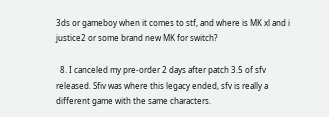3ds or gameboy when it comes to stf, and where is MK xl and i justice2 or some brand new MK for switch?

  8. I canceled my pre-order 2 days after patch 3.5 of sfv released. Sfiv was where this legacy ended, sfv is really a different game with the same characters.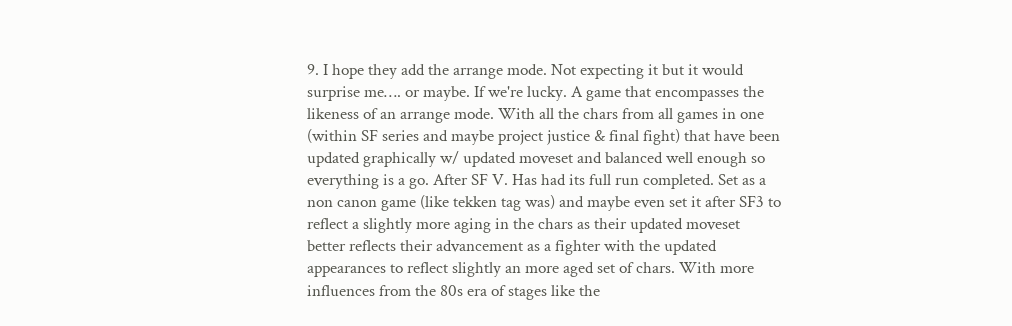9. I hope they add the arrange mode. Not expecting it but it would surprise me…. or maybe. If we're lucky. A game that encompasses the likeness of an arrange mode. With all the chars from all games in one (within SF series and maybe project justice & final fight) that have been updated graphically w/ updated moveset and balanced well enough so everything is a go. After SF V. Has had its full run completed. Set as a non canon game (like tekken tag was) and maybe even set it after SF3 to reflect a slightly more aging in the chars as their updated moveset better reflects their advancement as a fighter with the updated appearances to reflect slightly an more aged set of chars. With more influences from the 80s era of stages like the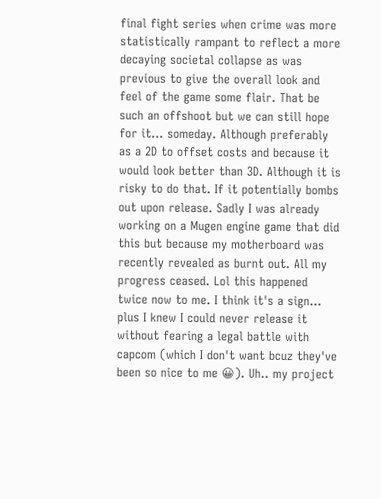final fight series when crime was more statistically rampant to reflect a more decaying societal collapse as was previous to give the overall look and feel of the game some flair. That be such an offshoot but we can still hope for it… someday. Although preferably as a 2D to offset costs and because it would look better than 3D. Although it is risky to do that. If it potentially bombs out upon release. Sadly I was already working on a Mugen engine game that did this but because my motherboard was recently revealed as burnt out. All my progress ceased. Lol this happened twice now to me. I think it's a sign… plus I knew I could never release it without fearing a legal battle with capcom (which I don't want bcuz they've been so nice to me 😀). Uh.. my project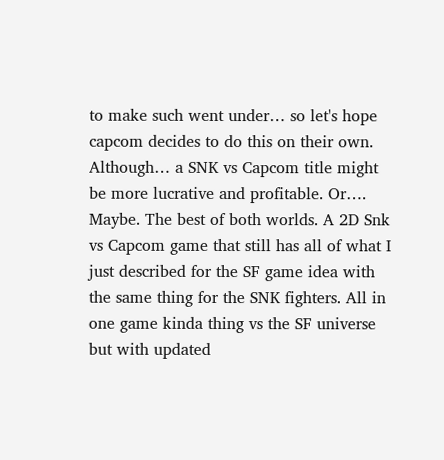to make such went under… so let's hope capcom decides to do this on their own. Although… a SNK vs Capcom title might be more lucrative and profitable. Or…. Maybe. The best of both worlds. A 2D Snk vs Capcom game that still has all of what I just described for the SF game idea with the same thing for the SNK fighters. All in one game kinda thing vs the SF universe but with updated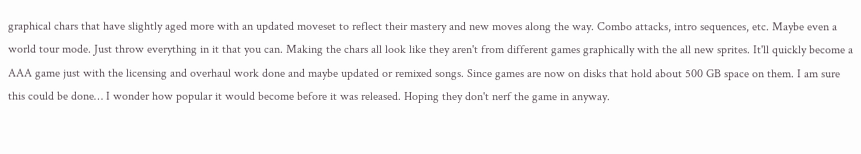graphical chars that have slightly aged more with an updated moveset to reflect their mastery and new moves along the way. Combo attacks, intro sequences, etc. Maybe even a world tour mode. Just throw everything in it that you can. Making the chars all look like they aren't from different games graphically with the all new sprites. It'll quickly become a AAA game just with the licensing and overhaul work done and maybe updated or remixed songs. Since games are now on disks that hold about 500 GB space on them. I am sure this could be done… I wonder how popular it would become before it was released. Hoping they don't nerf the game in anyway.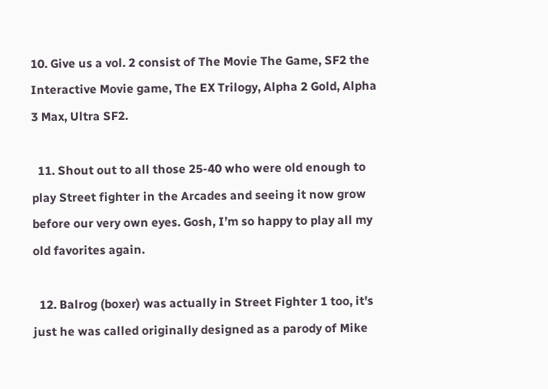10. Give us a vol. 2 consist of The Movie The Game, SF2 the Interactive Movie game, The EX Trilogy, Alpha 2 Gold, Alpha 3 Max, Ultra SF2.

  11. Shout out to all those 25-40 who were old enough to play Street fighter in the Arcades and seeing it now grow before our very own eyes. Gosh, I’m so happy to play all my old favorites again.

  12. Balrog (boxer) was actually in Street Fighter 1 too, it's just he was called originally designed as a parody of Mike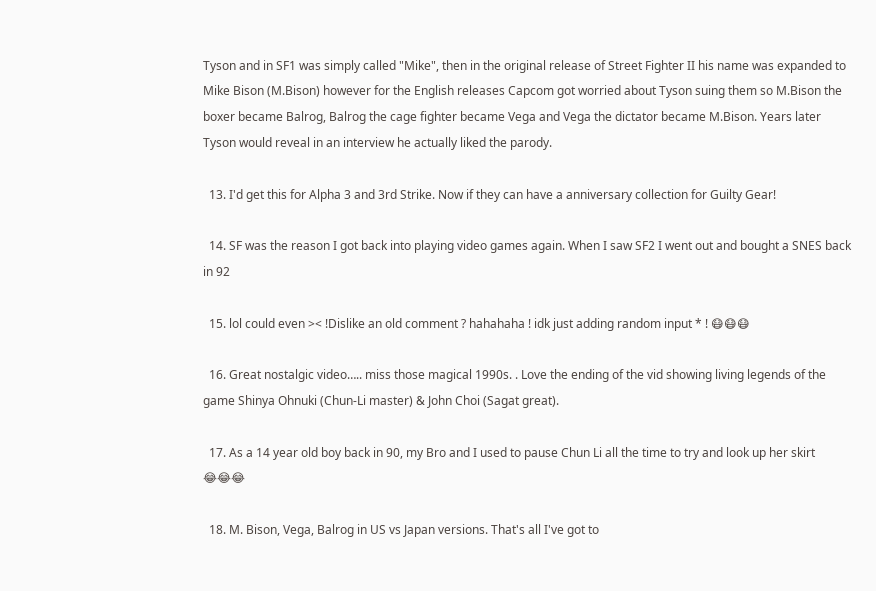Tyson and in SF1 was simply called "Mike", then in the original release of Street Fighter II his name was expanded to Mike Bison (M.Bison) however for the English releases Capcom got worried about Tyson suing them so M.Bison the boxer became Balrog, Balrog the cage fighter became Vega and Vega the dictator became M.Bison. Years later Tyson would reveal in an interview he actually liked the parody.

  13. I'd get this for Alpha 3 and 3rd Strike. Now if they can have a anniversary collection for Guilty Gear!

  14. SF was the reason I got back into playing video games again. When I saw SF2 I went out and bought a SNES back in 92

  15. lol could even >< !Dislike an old comment ? hahahaha ! idk just adding random input * ! 😷😷😷

  16. Great nostalgic video….. miss those magical 1990s. . Love the ending of the vid showing living legends of the game Shinya Ohnuki (Chun-Li master) & John Choi (Sagat great).

  17. As a 14 year old boy back in 90, my Bro and I used to pause Chun Li all the time to try and look up her skirt 😂😂😂

  18. M. Bison, Vega, Balrog in US vs Japan versions. That's all I've got to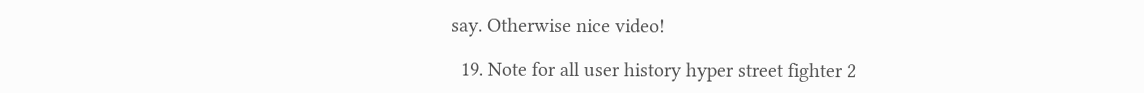say. Otherwise nice video!

  19. Note for all user history hyper street fighter 2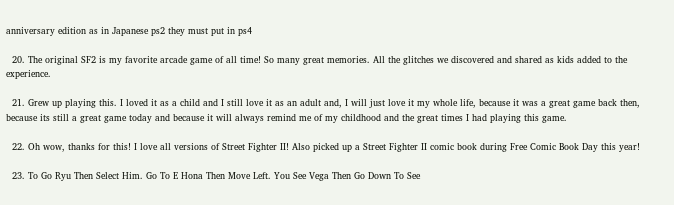anniversary edition as in Japanese ps2 they must put in ps4

  20. The original SF2 is my favorite arcade game of all time! So many great memories. All the glitches we discovered and shared as kids added to the experience.

  21. Grew up playing this. I loved it as a child and I still love it as an adult and, I will just love it my whole life, because it was a great game back then, because its still a great game today and because it will always remind me of my childhood and the great times I had playing this game.

  22. Oh wow, thanks for this! I love all versions of Street Fighter II! Also picked up a Street Fighter II comic book during Free Comic Book Day this year!

  23. To Go Ryu Then Select Him. Go To E Hona Then Move Left. You See Vega Then Go Down To See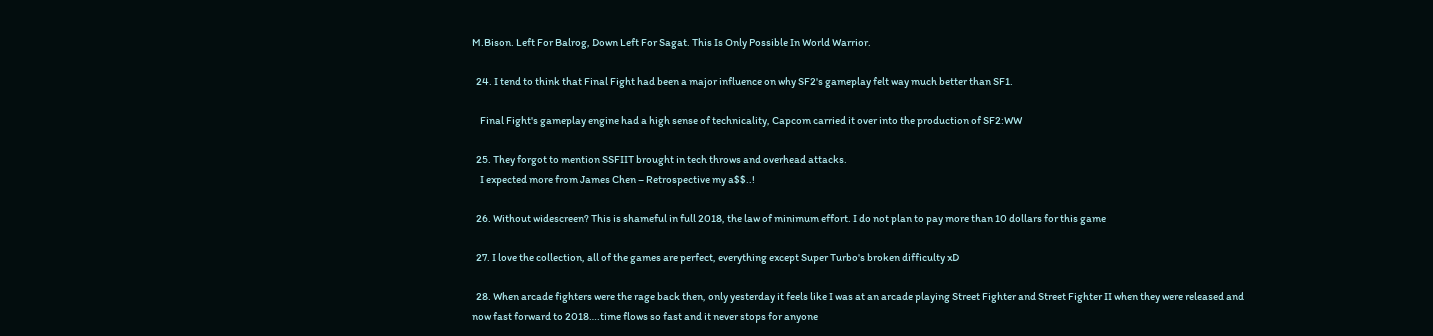M.Bison. Left For Balrog, Down Left For Sagat. This Is Only Possible In World Warrior.

  24. I tend to think that Final Fight had been a major influence on why SF2's gameplay felt way much better than SF1.

    Final Fight's gameplay engine had a high sense of technicality, Capcom carried it over into the production of SF2:WW

  25. They forgot to mention SSFIIT brought in tech throws and overhead attacks.
    I expected more from James Chen – Retrospective my a$$..!

  26. Without widescreen? This is shameful in full 2018, the law of minimum effort. I do not plan to pay more than 10 dollars for this game

  27. I love the collection, all of the games are perfect, everything except Super Turbo's broken difficulty xD

  28. When arcade fighters were the rage back then, only yesterday it feels like I was at an arcade playing Street Fighter and Street Fighter II when they were released and now fast forward to 2018….time flows so fast and it never stops for anyone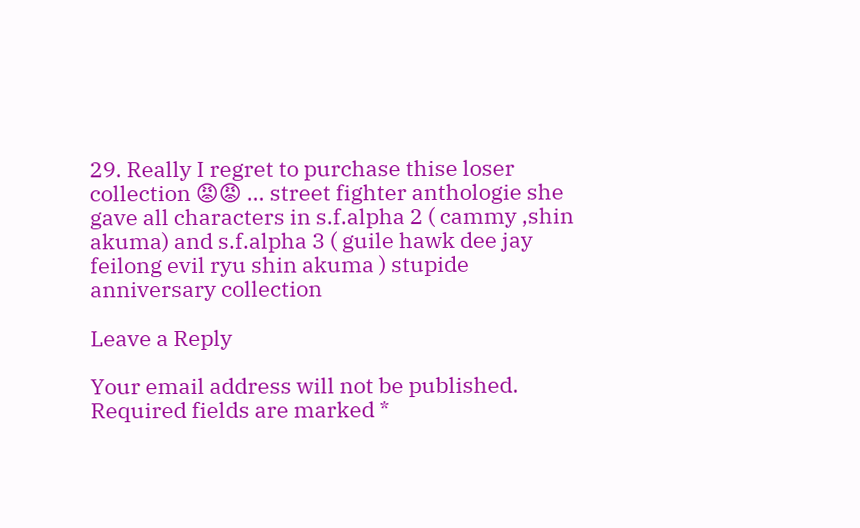29. Really I regret to purchase thise loser collection 😡😡 … street fighter anthologie she gave all characters in s.f.alpha 2 ( cammy ,shin akuma) and s.f.alpha 3 ( guile hawk dee jay feilong evil ryu shin akuma ) stupide anniversary collection

Leave a Reply

Your email address will not be published. Required fields are marked *